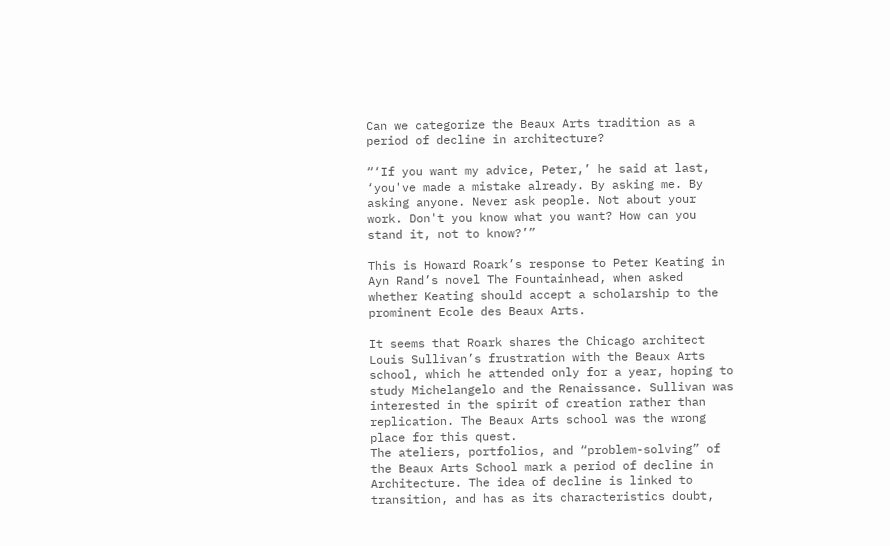Can we categorize the Beaux Arts tradition as a period of decline in architecture?

“‘If you want my advice, Peter,’ he said at last, ‘you've made a mistake already. By asking me. By asking anyone. Never ask people. Not about your work. Don't you know what you want? How can you stand it, not to know?’”

This is Howard Roark’s response to Peter Keating in Ayn Rand’s novel The Fountainhead, when asked whether Keating should accept a scholarship to the prominent Ecole des Beaux Arts.

It seems that Roark shares the Chicago architect Louis Sullivan’s frustration with the Beaux Arts school, which he attended only for a year, hoping to study Michelangelo and the Renaissance. Sullivan was interested in the spirit of creation rather than replication. The Beaux Arts school was the wrong place for this quest.
The ateliers, portfolios, and “problem-solving” of the Beaux Arts School mark a period of decline in Architecture. The idea of decline is linked to transition, and has as its characteristics doubt,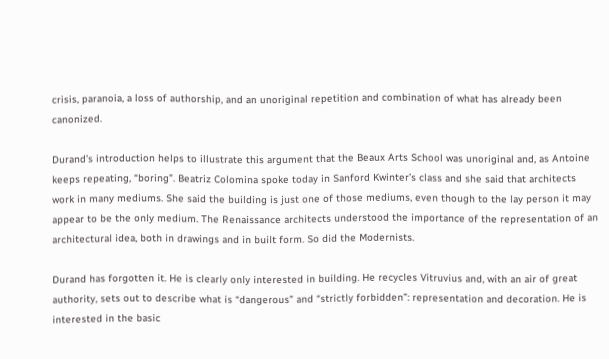crisis, paranoia, a loss of authorship, and an unoriginal repetition and combination of what has already been canonized.

Durand’s introduction helps to illustrate this argument that the Beaux Arts School was unoriginal and, as Antoine keeps repeating, “boring”. Beatriz Colomina spoke today in Sanford Kwinter’s class and she said that architects work in many mediums. She said the building is just one of those mediums, even though to the lay person it may appear to be the only medium. The Renaissance architects understood the importance of the representation of an architectural idea, both in drawings and in built form. So did the Modernists.

Durand has forgotten it. He is clearly only interested in building. He recycles Vitruvius and, with an air of great authority, sets out to describe what is “dangerous” and “strictly forbidden”: representation and decoration. He is interested in the basic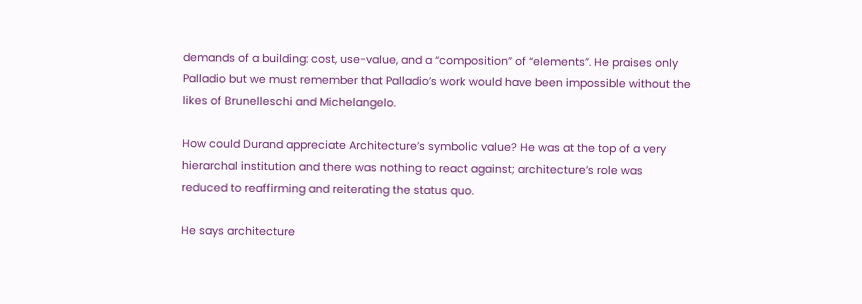demands of a building: cost, use-value, and a “composition” of “elements”. He praises only Palladio but we must remember that Palladio’s work would have been impossible without the likes of Brunelleschi and Michelangelo.

How could Durand appreciate Architecture’s symbolic value? He was at the top of a very hierarchal institution and there was nothing to react against; architecture’s role was reduced to reaffirming and reiterating the status quo.

He says architecture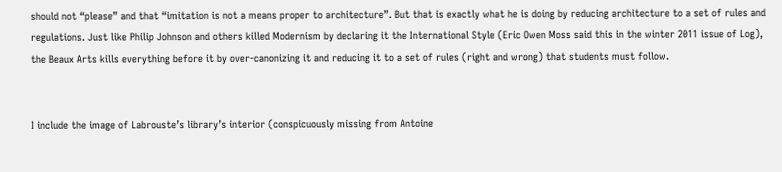should not “please” and that “imitation is not a means proper to architecture”. But that is exactly what he is doing by reducing architecture to a set of rules and regulations. Just like Philip Johnson and others killed Modernism by declaring it the International Style (Eric Owen Moss said this in the winter 2011 issue of Log), the Beaux Arts kills everything before it by over-canonizing it and reducing it to a set of rules (right and wrong) that students must follow.


I include the image of Labrouste’s library’s interior (conspicuously missing from Antoine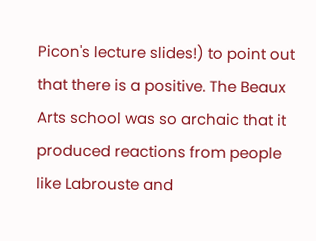Picon's lecture slides!) to point out that there is a positive. The Beaux Arts school was so archaic that it produced reactions from people like Labrouste and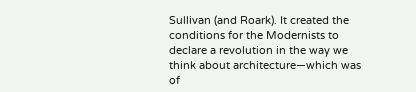Sullivan (and Roark). It created the conditions for the Modernists to declare a revolution in the way we think about architecture—which was of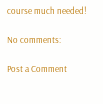course much needed!

No comments:

Post a Comment